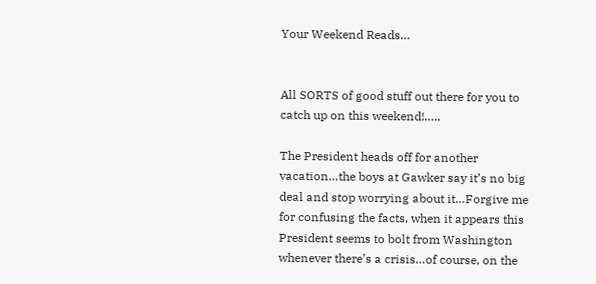Your Weekend Reads…


All SORTS of good stuff out there for you to catch up on this weekend!…..

The President heads off for another vacation…the boys at Gawker say it’s no big deal and stop worrying about it…Forgive me for confusing the facts, when it appears this President seems to bolt from Washington whenever there’s a crisis…of course, on the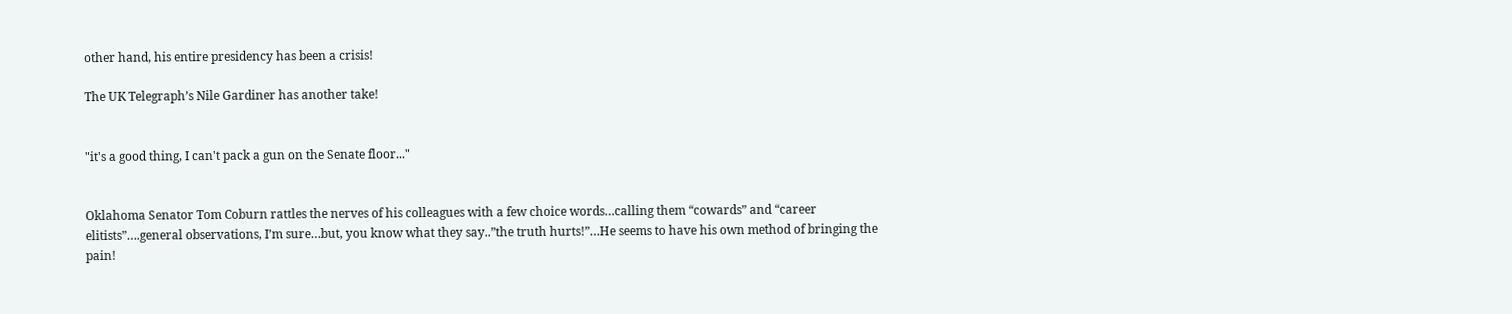other hand, his entire presidency has been a crisis!

The UK Telegraph’s Nile Gardiner has another take!


"it's a good thing, I can't pack a gun on the Senate floor..."


Oklahoma Senator Tom Coburn rattles the nerves of his colleagues with a few choice words…calling them “cowards” and “career elitists”….general observations, I’m sure…but, you know what they say..”the truth hurts!”…He seems to have his own method of bringing the pain!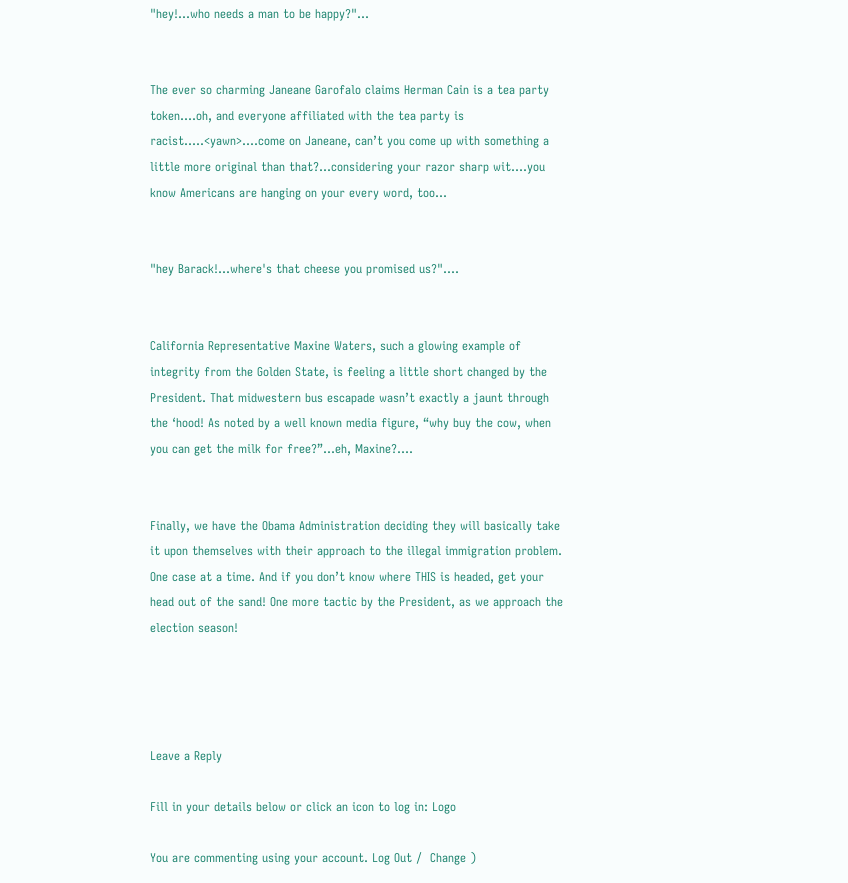"hey!...who needs a man to be happy?"...


The ever so charming Janeane Garofalo claims Herman Cain is a tea party token….oh, and everyone affiliated with the tea party is racist…..<yawn>….come on Janeane, can’t you come up with something a little more original than that?…considering your razor sharp wit….you know Americans are hanging on your every word, too…


"hey Barack!...where's that cheese you promised us?"....


California Representative Maxine Waters, such a glowing example of integrity from the Golden State, is feeling a little short changed by the President. That midwestern bus escapade wasn’t exactly a jaunt through the ‘hood! As noted by a well known media figure, “why buy the cow, when  you can get the milk for free?”…eh, Maxine?….


Finally, we have the Obama Administration deciding they will basically take it upon themselves with their approach to the illegal immigration problem. One case at a time. And if you don’t know where THIS is headed, get your head out of the sand! One more tactic by the President, as we approach the election season!




Leave a Reply

Fill in your details below or click an icon to log in: Logo

You are commenting using your account. Log Out /  Change )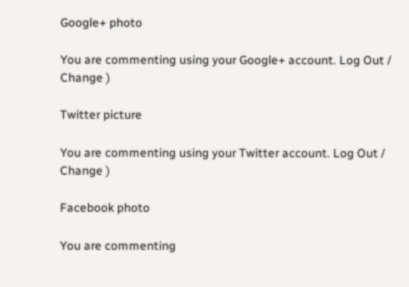Google+ photo

You are commenting using your Google+ account. Log Out /  Change )

Twitter picture

You are commenting using your Twitter account. Log Out /  Change )

Facebook photo

You are commenting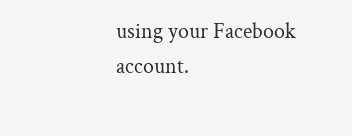using your Facebook account.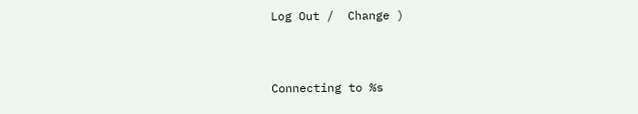Log Out /  Change )


Connecting to %s